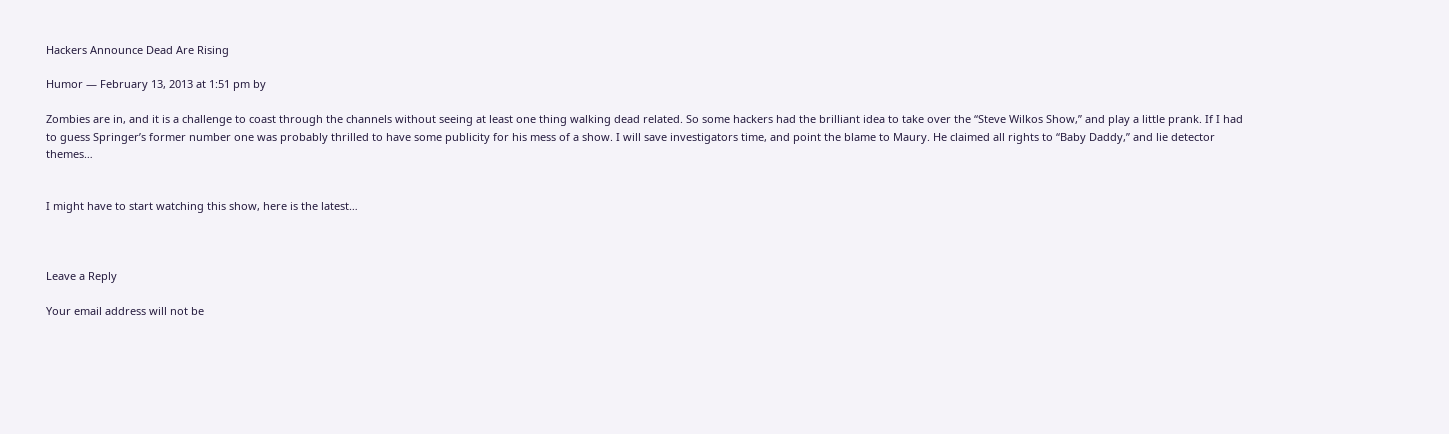Hackers Announce Dead Are Rising

Humor — February 13, 2013 at 1:51 pm by

Zombies are in, and it is a challenge to coast through the channels without seeing at least one thing walking dead related. So some hackers had the brilliant idea to take over the “Steve Wilkos Show,” and play a little prank. If I had to guess Springer’s former number one was probably thrilled to have some publicity for his mess of a show. I will save investigators time, and point the blame to Maury. He claimed all rights to “Baby Daddy,” and lie detector themes…


I might have to start watching this show, here is the latest…



Leave a Reply

Your email address will not be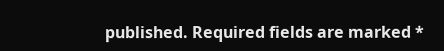published. Required fields are marked *